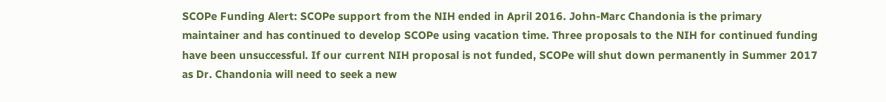SCOPe Funding Alert: SCOPe support from the NIH ended in April 2016. John-Marc Chandonia is the primary maintainer and has continued to develop SCOPe using vacation time. Three proposals to the NIH for continued funding have been unsuccessful. If our current NIH proposal is not funded, SCOPe will shut down permanently in Summer 2017 as Dr. Chandonia will need to seek a new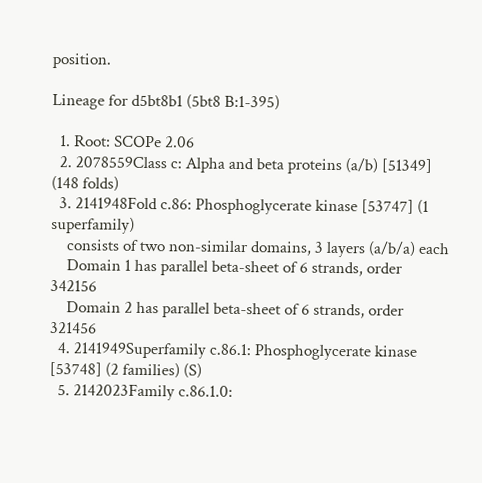position.

Lineage for d5bt8b1 (5bt8 B:1-395)

  1. Root: SCOPe 2.06
  2. 2078559Class c: Alpha and beta proteins (a/b) [51349] (148 folds)
  3. 2141948Fold c.86: Phosphoglycerate kinase [53747] (1 superfamily)
    consists of two non-similar domains, 3 layers (a/b/a) each
    Domain 1 has parallel beta-sheet of 6 strands, order 342156
    Domain 2 has parallel beta-sheet of 6 strands, order 321456
  4. 2141949Superfamily c.86.1: Phosphoglycerate kinase [53748] (2 families) (S)
  5. 2142023Family c.86.1.0: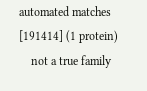automated matches [191414] (1 protein)
    not a true family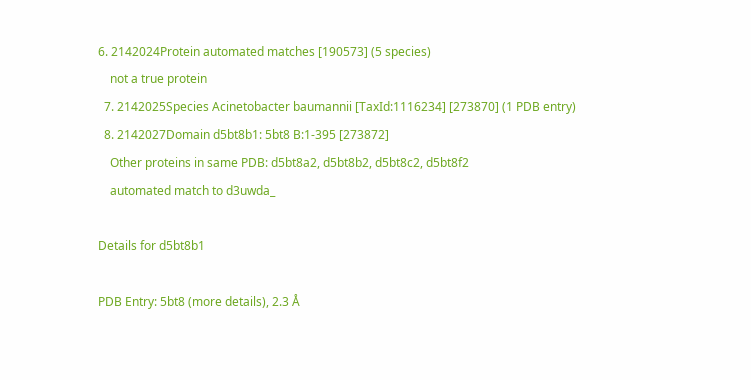6. 2142024Protein automated matches [190573] (5 species)
    not a true protein
  7. 2142025Species Acinetobacter baumannii [TaxId:1116234] [273870] (1 PDB entry)
  8. 2142027Domain d5bt8b1: 5bt8 B:1-395 [273872]
    Other proteins in same PDB: d5bt8a2, d5bt8b2, d5bt8c2, d5bt8f2
    automated match to d3uwda_

Details for d5bt8b1

PDB Entry: 5bt8 (more details), 2.3 Å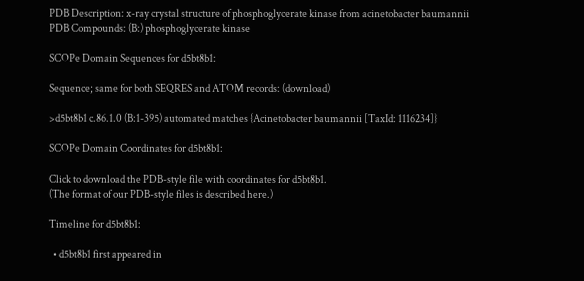PDB Description: x-ray crystal structure of phosphoglycerate kinase from acinetobacter baumannii
PDB Compounds: (B:) phosphoglycerate kinase

SCOPe Domain Sequences for d5bt8b1:

Sequence; same for both SEQRES and ATOM records: (download)

>d5bt8b1 c.86.1.0 (B:1-395) automated matches {Acinetobacter baumannii [TaxId: 1116234]}

SCOPe Domain Coordinates for d5bt8b1:

Click to download the PDB-style file with coordinates for d5bt8b1.
(The format of our PDB-style files is described here.)

Timeline for d5bt8b1:

  • d5bt8b1 first appeared in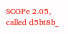SCOPe 2.05, called d5bt8b_